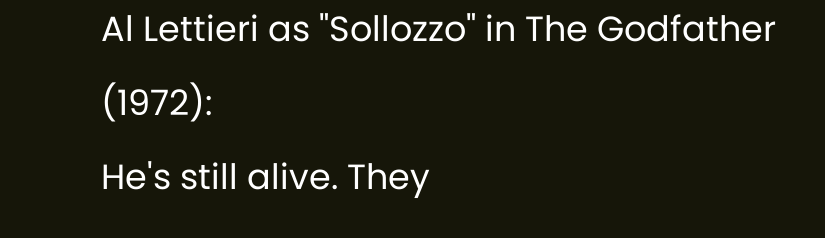Al Lettieri as "Sollozzo" in The Godfather (1972):
He's still alive. They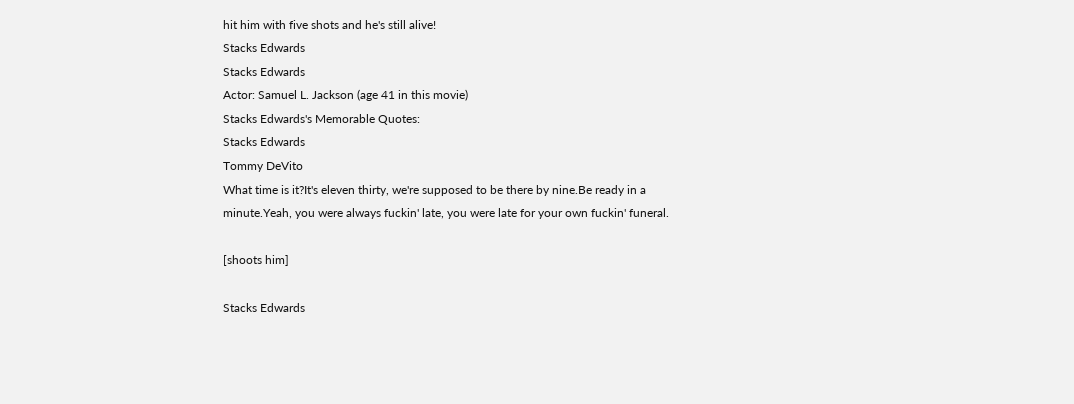hit him with five shots and he's still alive!
Stacks Edwards
Stacks Edwards
Actor: Samuel L. Jackson (age 41 in this movie)
Stacks Edwards's Memorable Quotes:
Stacks Edwards
Tommy DeVito
What time is it?It's eleven thirty, we're supposed to be there by nine.Be ready in a minute.Yeah, you were always fuckin' late, you were late for your own fuckin' funeral.

[shoots him]

Stacks Edwards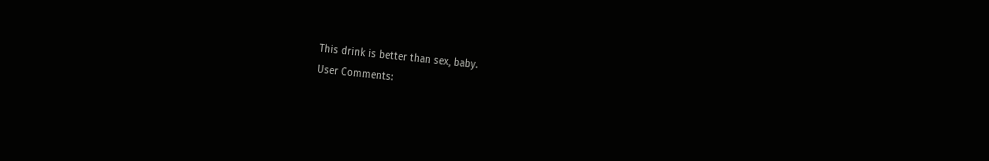This drink is better than sex, baby.
User Comments: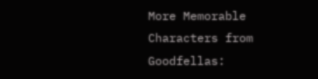More Memorable Characters from Goodfellas: